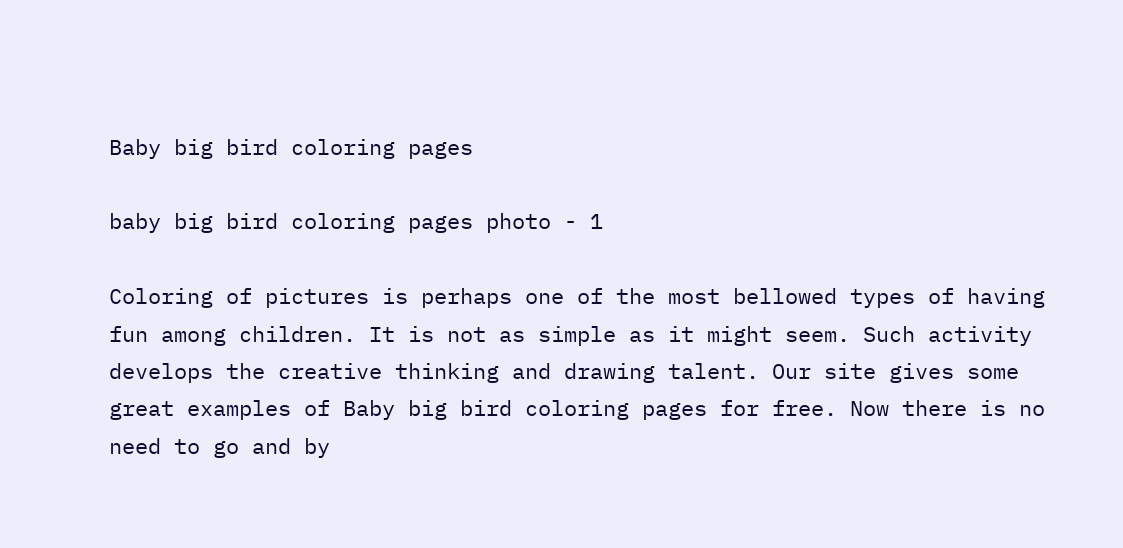Baby big bird coloring pages

baby big bird coloring pages photo - 1

Coloring of pictures is perhaps one of the most bellowed types of having fun among children. It is not as simple as it might seem. Such activity develops the creative thinking and drawing talent. Our site gives some great examples of Baby big bird coloring pages for free. Now there is no need to go and by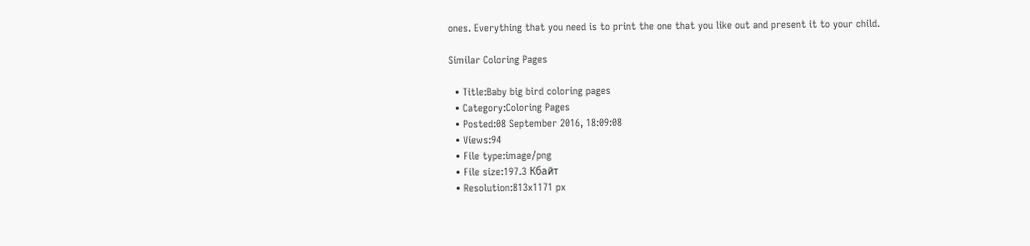ones. Everything that you need is to print the one that you like out and present it to your child.

Similar Coloring Pages

  • Title:Baby big bird coloring pages
  • Category:Coloring Pages
  • Posted:08 September 2016, 18:09:08
  • Views:94
  • File type:image/png
  • File size:197.3 Кбайт
  • Resolution:813x1171 px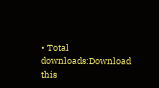• Total downloads:Download this